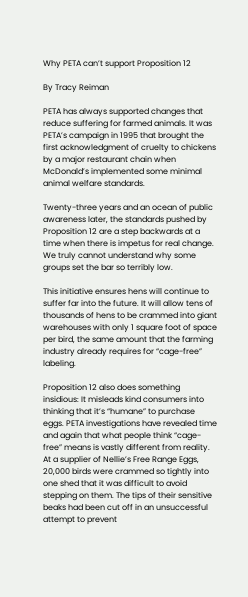Why PETA can’t support Proposition 12

By Tracy Reiman

PETA has always supported changes that reduce suffering for farmed animals. It was PETA’s campaign in 1995 that brought the first acknowledgment of cruelty to chickens by a major restaurant chain when McDonald’s implemented some minimal animal welfare standards.

Twenty-three years and an ocean of public awareness later, the standards pushed by Proposition 12 are a step backwards at a time when there is impetus for real change. We truly cannot understand why some groups set the bar so terribly low.

This initiative ensures hens will continue to suffer far into the future. It will allow tens of thousands of hens to be crammed into giant warehouses with only 1 square foot of space per bird, the same amount that the farming industry already requires for “cage-free” labeling.

Proposition 12 also does something insidious: It misleads kind consumers into thinking that it’s “humane” to purchase eggs. PETA investigations have revealed time and again that what people think “cage-free” means is vastly different from reality. At a supplier of Nellie’s Free Range Eggs, 20,000 birds were crammed so tightly into one shed that it was difficult to avoid stepping on them. The tips of their sensitive beaks had been cut off in an unsuccessful attempt to prevent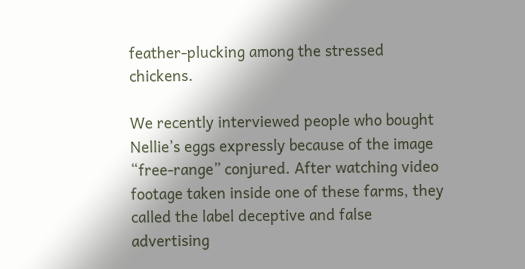feather-plucking among the stressed chickens.

We recently interviewed people who bought Nellie’s eggs expressly because of the image “free-range” conjured. After watching video footage taken inside one of these farms, they called the label deceptive and false advertising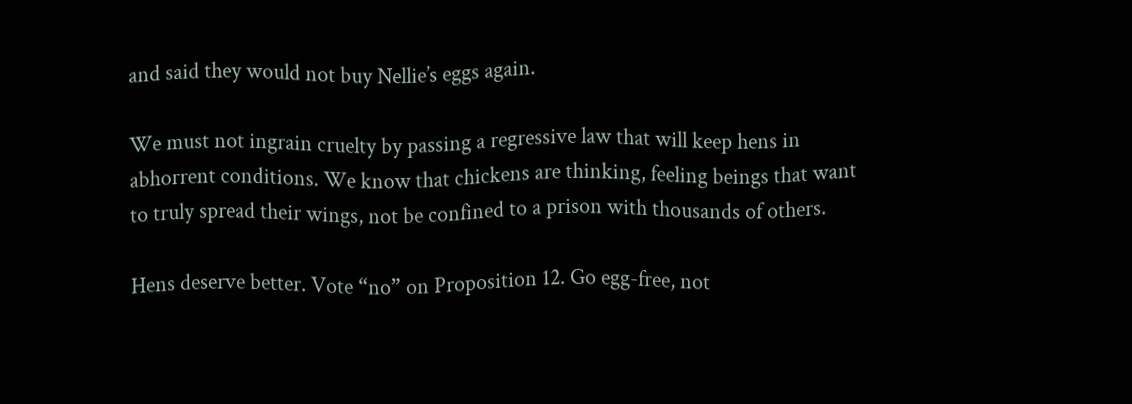and said they would not buy Nellie’s eggs again.

We must not ingrain cruelty by passing a regressive law that will keep hens in abhorrent conditions. We know that chickens are thinking, feeling beings that want to truly spread their wings, not be confined to a prison with thousands of others.

Hens deserve better. Vote “no” on Proposition 12. Go egg-free, not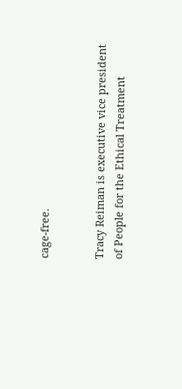cage-free.


Tracy Reiman is executive vice president of People for the Ethical Treatment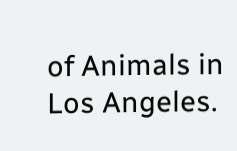of Animals in Los Angeles.